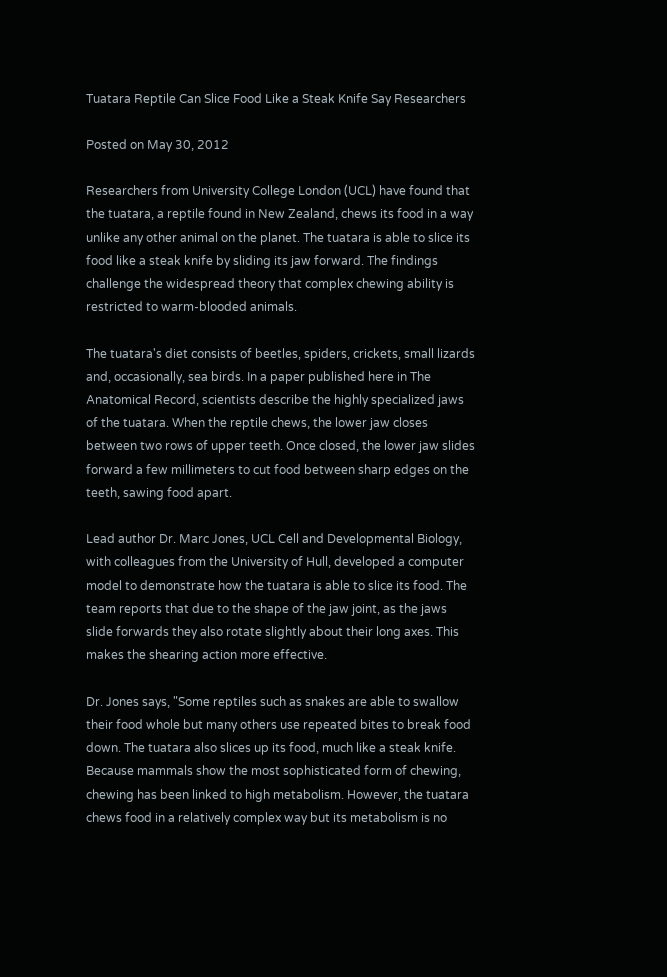Tuatara Reptile Can Slice Food Like a Steak Knife Say Researchers

Posted on May 30, 2012

Researchers from University College London (UCL) have found that the tuatara, a reptile found in New Zealand, chews its food in a way unlike any other animal on the planet. The tuatara is able to slice its food like a steak knife by sliding its jaw forward. The findings challenge the widespread theory that complex chewing ability is restricted to warm-blooded animals.

The tuatara's diet consists of beetles, spiders, crickets, small lizards and, occasionally, sea birds. In a paper published here in The Anatomical Record, scientists describe the highly specialized jaws of the tuatara. When the reptile chews, the lower jaw closes between two rows of upper teeth. Once closed, the lower jaw slides forward a few millimeters to cut food between sharp edges on the teeth, sawing food apart.

Lead author Dr. Marc Jones, UCL Cell and Developmental Biology, with colleagues from the University of Hull, developed a computer model to demonstrate how the tuatara is able to slice its food. The team reports that due to the shape of the jaw joint, as the jaws slide forwards they also rotate slightly about their long axes. This makes the shearing action more effective.

Dr. Jones says, "Some reptiles such as snakes are able to swallow their food whole but many others use repeated bites to break food down. The tuatara also slices up its food, much like a steak knife. Because mammals show the most sophisticated form of chewing, chewing has been linked to high metabolism. However, the tuatara chews food in a relatively complex way but its metabolism is no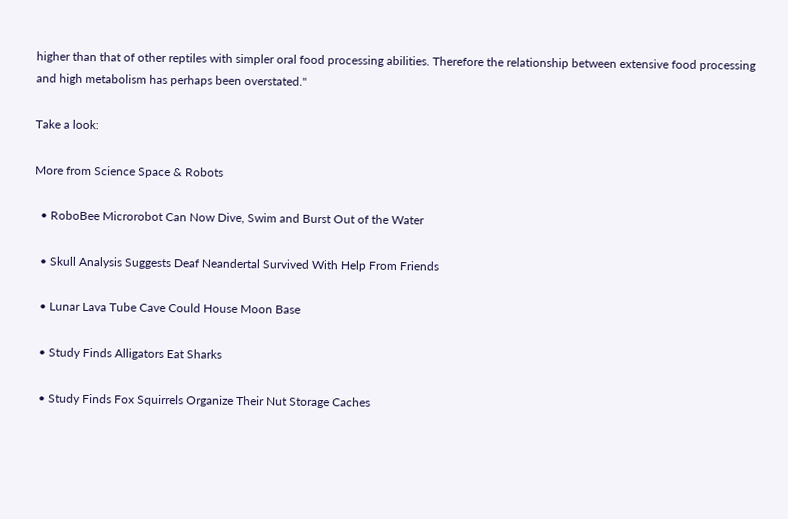higher than that of other reptiles with simpler oral food processing abilities. Therefore the relationship between extensive food processing and high metabolism has perhaps been overstated."

Take a look:

More from Science Space & Robots

  • RoboBee Microrobot Can Now Dive, Swim and Burst Out of the Water

  • Skull Analysis Suggests Deaf Neandertal Survived With Help From Friends

  • Lunar Lava Tube Cave Could House Moon Base

  • Study Finds Alligators Eat Sharks

  • Study Finds Fox Squirrels Organize Their Nut Storage Caches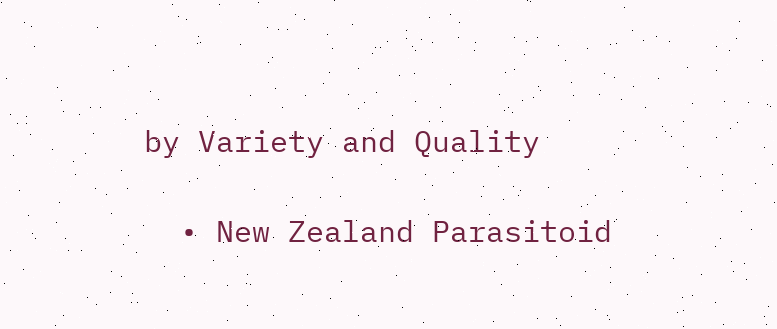by Variety and Quality

  • New Zealand Parasitoid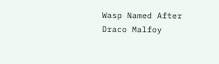Wasp Named After Draco Malfoy